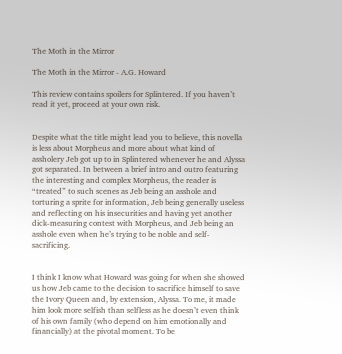The Moth in the Mirror

The Moth in the Mirror - A.G. Howard

This review contains spoilers for Splintered. If you haven’t read it yet, proceed at your own risk.


Despite what the title might lead you to believe, this novella is less about Morpheus and more about what kind of assholery Jeb got up to in Splintered whenever he and Alyssa got separated. In between a brief intro and outro featuring the interesting and complex Morpheus, the reader is “treated” to such scenes as Jeb being an asshole and torturing a sprite for information, Jeb being generally useless and reflecting on his insecurities and having yet another dick-measuring contest with Morpheus, and Jeb being an asshole even when he’s trying to be noble and self-sacrificing.


I think I know what Howard was going for when she showed us how Jeb came to the decision to sacrifice himself to save the Ivory Queen and, by extension, Alyssa. To me, it made him look more selfish than selfless as he doesn’t even think of his own family (who depend on him emotionally and financially) at the pivotal moment. To be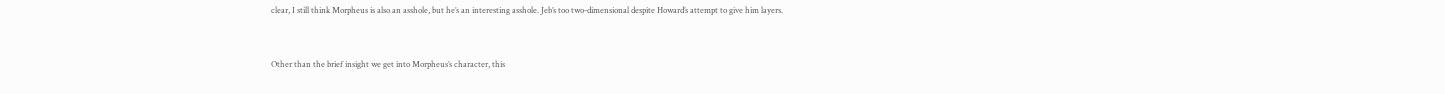clear, I still think Morpheus is also an asshole, but he’s an interesting asshole. Jeb’s too two-dimensional despite Howard’s attempt to give him layers.


Other than the brief insight we get into Morpheus’s character, this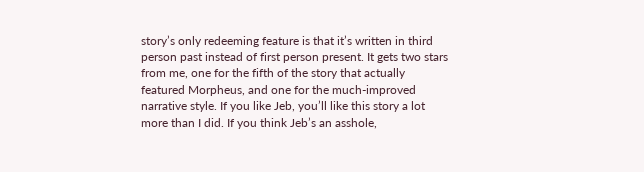story’s only redeeming feature is that it’s written in third person past instead of first person present. It gets two stars from me, one for the fifth of the story that actually featured Morpheus, and one for the much-improved narrative style. If you like Jeb, you’ll like this story a lot more than I did. If you think Jeb’s an asshole,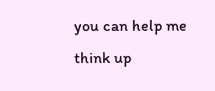you can help me think up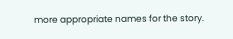more appropriate names for the story.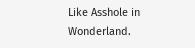Like Asshole in Wonderland.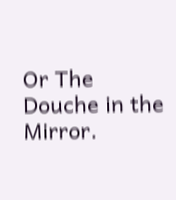Or The Douche in the Mirror.